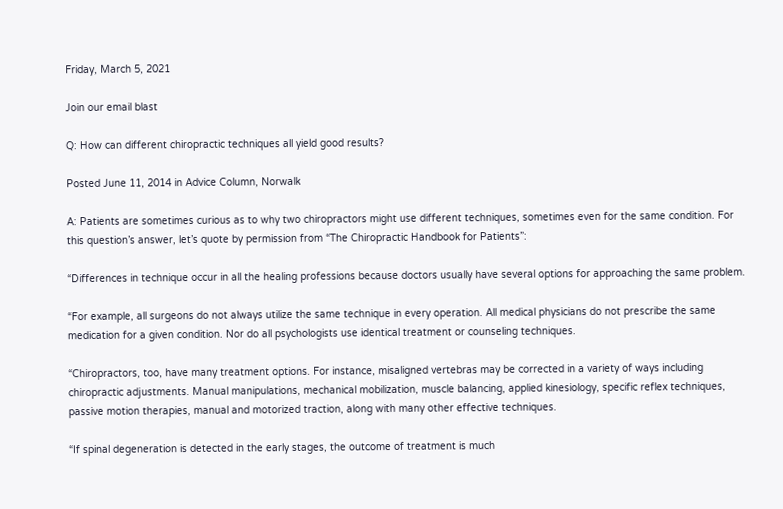Friday, March 5, 2021

Join our email blast

Q: How can different chiropractic techniques all yield good results?

Posted June 11, 2014 in Advice Column, Norwalk

A: Patients are sometimes curious as to why two chiropractors might use different techniques, sometimes even for the same condition. For this question’s answer, let’s quote by permission from “The Chiropractic Handbook for Patients”:

“Differences in technique occur in all the healing professions because doctors usually have several options for approaching the same problem.

“For example, all surgeons do not always utilize the same technique in every operation. All medical physicians do not prescribe the same medication for a given condition. Nor do all psychologists use identical treatment or counseling techniques.

“Chiropractors, too, have many treatment options. For instance, misaligned vertebras may be corrected in a variety of ways including chiropractic adjustments. Manual manipulations, mechanical mobilization, muscle balancing, applied kinesiology, specific reflex techniques, passive motion therapies, manual and motorized traction, along with many other effective techniques.

“If spinal degeneration is detected in the early stages, the outcome of treatment is much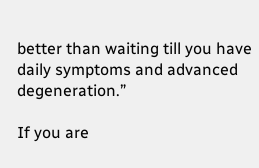better than waiting till you have daily symptoms and advanced degeneration.”

If you are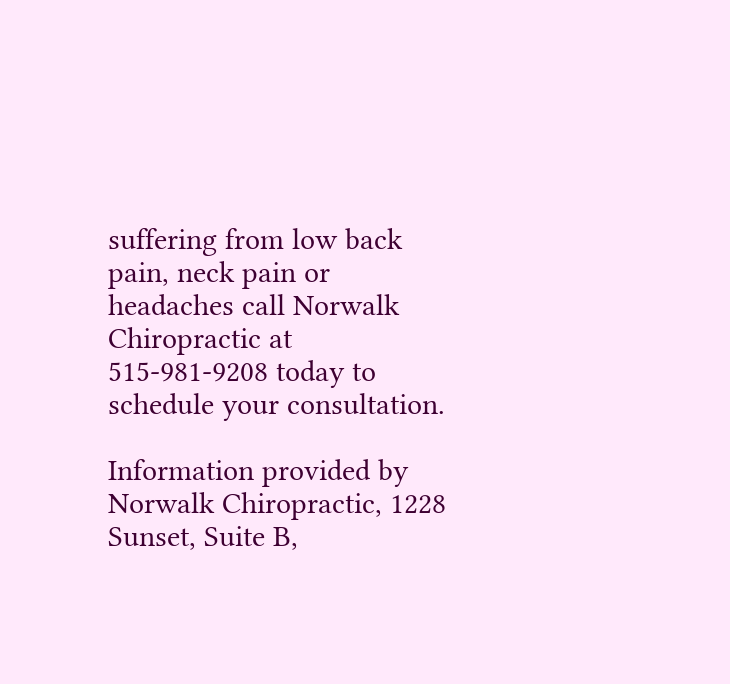suffering from low back pain, neck pain or headaches call Norwalk Chiropractic at 515-981-9208 today to schedule your consultation.

Information provided by Norwalk Chiropractic, 1228 Sunset, Suite B,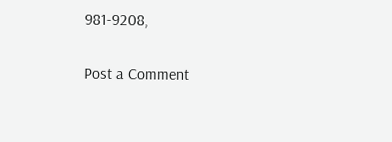981-9208,

Post a Comment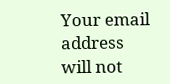Your email address will not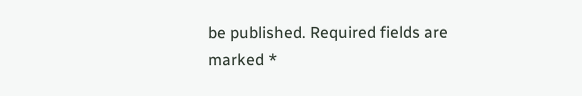be published. Required fields are marked *